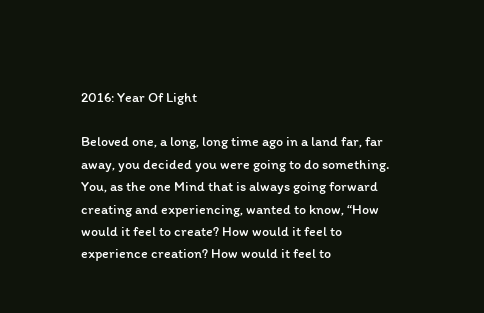2016: Year Of Light

Beloved one, a long, long time ago in a land far, far away, you decided you were going to do something. You, as the one Mind that is always going forward creating and experiencing, wanted to know, “How would it feel to create? How would it feel to experience creation? How would it feel to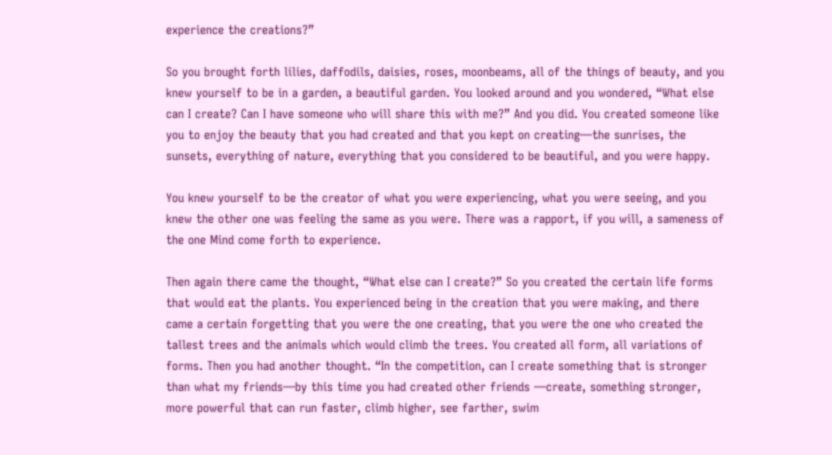experience the creations?”

So you brought forth lilies, daffodils, daisies, roses, moonbeams, all of the things of beauty, and you knew yourself to be in a garden, a beautiful garden. You looked around and you wondered, “What else can I create? Can I have someone who will share this with me?” And you did. You created someone like you to enjoy the beauty that you had created and that you kept on creating—the sunrises, the sunsets, everything of nature, everything that you considered to be beautiful, and you were happy.

You knew yourself to be the creator of what you were experiencing, what you were seeing, and you knew the other one was feeling the same as you were. There was a rapport, if you will, a sameness of the one Mind come forth to experience.

Then again there came the thought, “What else can I create?” So you created the certain life forms that would eat the plants. You experienced being in the creation that you were making, and there came a certain forgetting that you were the one creating, that you were the one who created the tallest trees and the animals which would climb the trees. You created all form, all variations of forms. Then you had another thought. “In the competition, can I create something that is stronger than what my friends—by this time you had created other friends —create, something stronger, more powerful that can run faster, climb higher, see farther, swim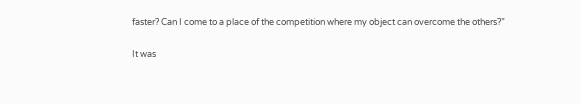faster? Can I come to a place of the competition where my object can overcome the others?”

It was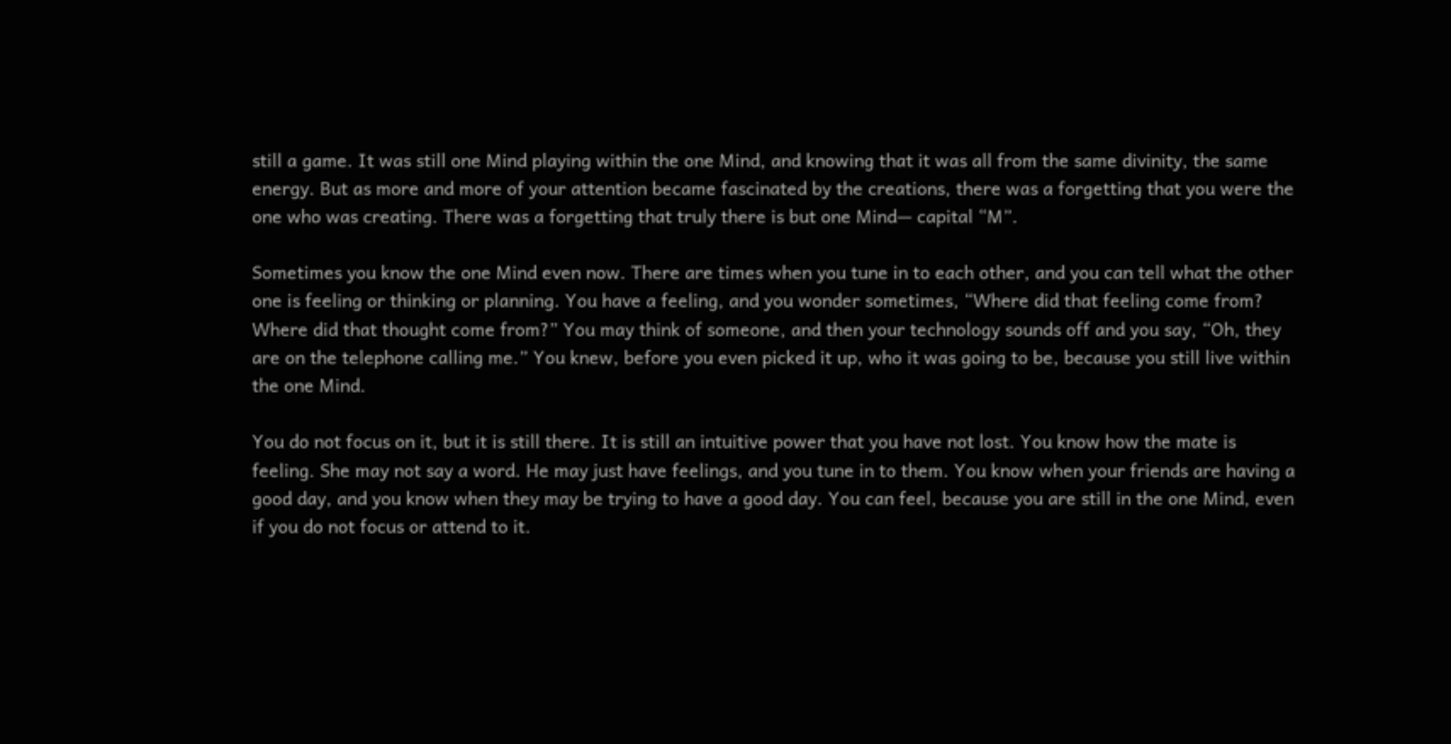still a game. It was still one Mind playing within the one Mind, and knowing that it was all from the same divinity, the same energy. But as more and more of your attention became fascinated by the creations, there was a forgetting that you were the one who was creating. There was a forgetting that truly there is but one Mind— capital “M”.

Sometimes you know the one Mind even now. There are times when you tune in to each other, and you can tell what the other one is feeling or thinking or planning. You have a feeling, and you wonder sometimes, “Where did that feeling come from? Where did that thought come from?” You may think of someone, and then your technology sounds off and you say, “Oh, they are on the telephone calling me.” You knew, before you even picked it up, who it was going to be, because you still live within the one Mind.

You do not focus on it, but it is still there. It is still an intuitive power that you have not lost. You know how the mate is feeling. She may not say a word. He may just have feelings, and you tune in to them. You know when your friends are having a good day, and you know when they may be trying to have a good day. You can feel, because you are still in the one Mind, even if you do not focus or attend to it.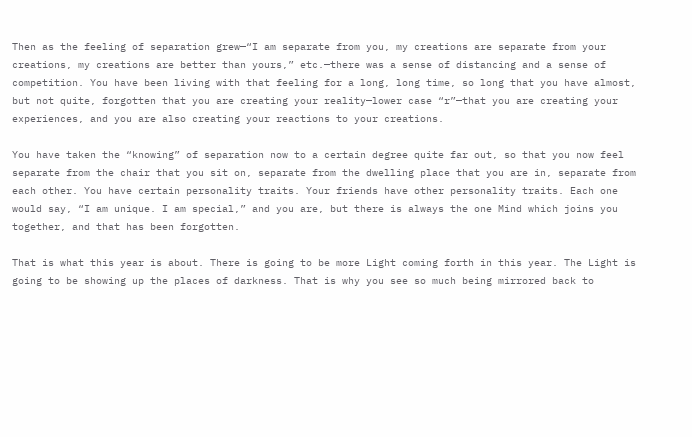Then as the feeling of separation grew—“I am separate from you, my creations are separate from your creations, my creations are better than yours,” etc.—there was a sense of distancing and a sense of competition. You have been living with that feeling for a long, long time, so long that you have almost, but not quite, forgotten that you are creating your reality—lower case “r”—that you are creating your experiences, and you are also creating your reactions to your creations.

You have taken the “knowing” of separation now to a certain degree quite far out, so that you now feel separate from the chair that you sit on, separate from the dwelling place that you are in, separate from each other. You have certain personality traits. Your friends have other personality traits. Each one would say, “I am unique. I am special,” and you are, but there is always the one Mind which joins you together, and that has been forgotten.

That is what this year is about. There is going to be more Light coming forth in this year. The Light is going to be showing up the places of darkness. That is why you see so much being mirrored back to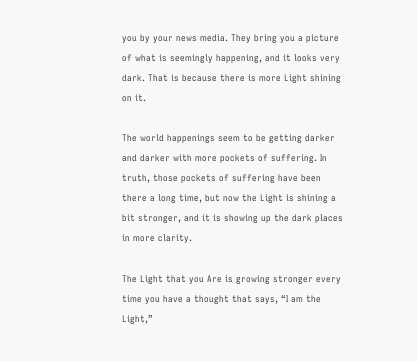you by your news media. They bring you a picture of what is seemingly happening, and it looks very dark. That is because there is more Light shining on it.

The world happenings seem to be getting darker and darker with more pockets of suffering. In truth, those pockets of suffering have been there a long time, but now the Light is shining a bit stronger, and it is showing up the dark places in more clarity.

The Light that you Are is growing stronger every time you have a thought that says, “I am the Light,”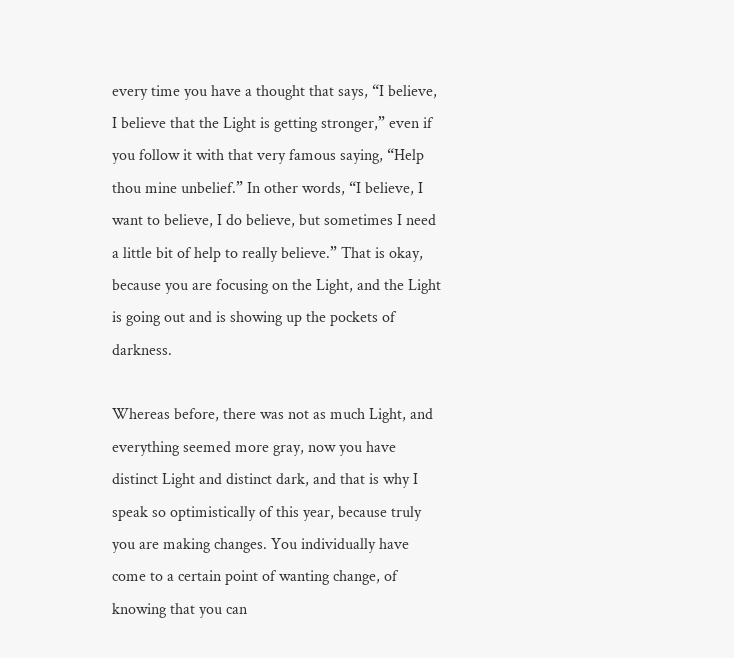every time you have a thought that says, “I believe, I believe that the Light is getting stronger,” even if you follow it with that very famous saying, “Help thou mine unbelief.” In other words, “I believe, I want to believe, I do believe, but sometimes I need a little bit of help to really believe.” That is okay, because you are focusing on the Light, and the Light is going out and is showing up the pockets of darkness.

Whereas before, there was not as much Light, and everything seemed more gray, now you have distinct Light and distinct dark, and that is why I speak so optimistically of this year, because truly you are making changes. You individually have come to a certain point of wanting change, of knowing that you can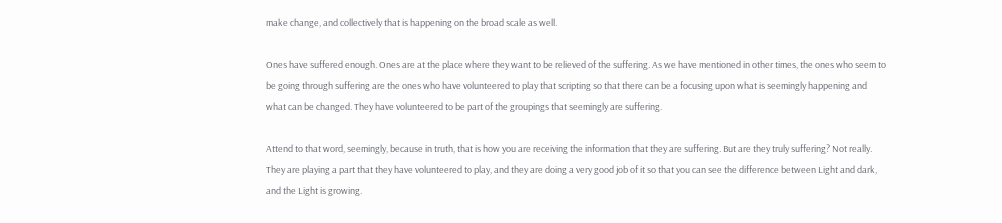make change, and collectively that is happening on the broad scale as well.

Ones have suffered enough. Ones are at the place where they want to be relieved of the suffering. As we have mentioned in other times, the ones who seem to be going through suffering are the ones who have volunteered to play that scripting so that there can be a focusing upon what is seemingly happening and what can be changed. They have volunteered to be part of the groupings that seemingly are suffering.

Attend to that word, seemingly, because in truth, that is how you are receiving the information that they are suffering. But are they truly suffering? Not really. They are playing a part that they have volunteered to play, and they are doing a very good job of it so that you can see the difference between Light and dark, and the Light is growing.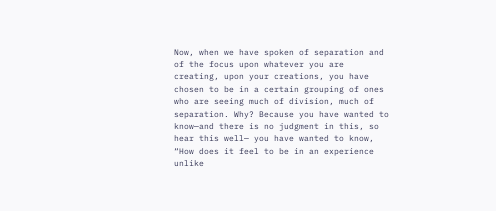Now, when we have spoken of separation and of the focus upon whatever you are creating, upon your creations, you have chosen to be in a certain grouping of ones who are seeing much of division, much of separation. Why? Because you have wanted to know—and there is no judgment in this, so hear this well— you have wanted to know, “How does it feel to be in an experience unlike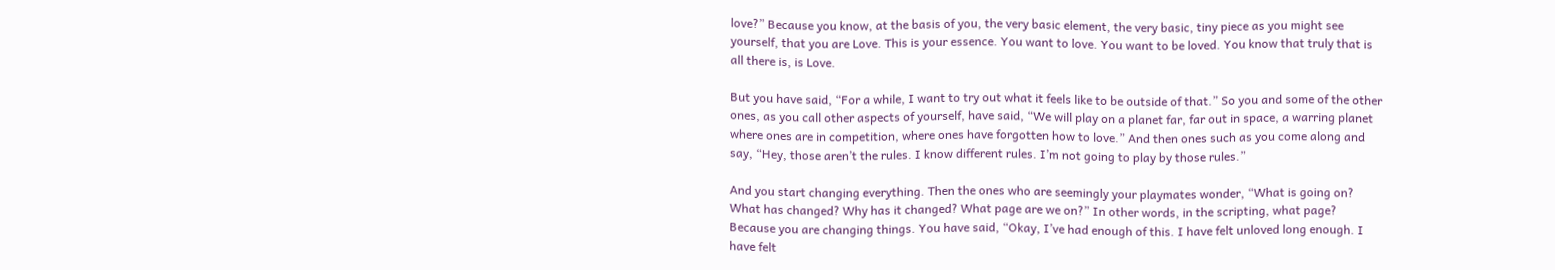love?” Because you know, at the basis of you, the very basic element, the very basic, tiny piece as you might see yourself, that you are Love. This is your essence. You want to love. You want to be loved. You know that truly that is all there is, is Love.

But you have said, “For a while, I want to try out what it feels like to be outside of that.” So you and some of the other ones, as you call other aspects of yourself, have said, “We will play on a planet far, far out in space, a warring planet where ones are in competition, where ones have forgotten how to love.” And then ones such as you come along and say, “Hey, those aren’t the rules. I know different rules. I’m not going to play by those rules.”

And you start changing everything. Then the ones who are seemingly your playmates wonder, “What is going on? What has changed? Why has it changed? What page are we on?” In other words, in the scripting, what page? Because you are changing things. You have said, “Okay, I’ve had enough of this. I have felt unloved long enough. I have felt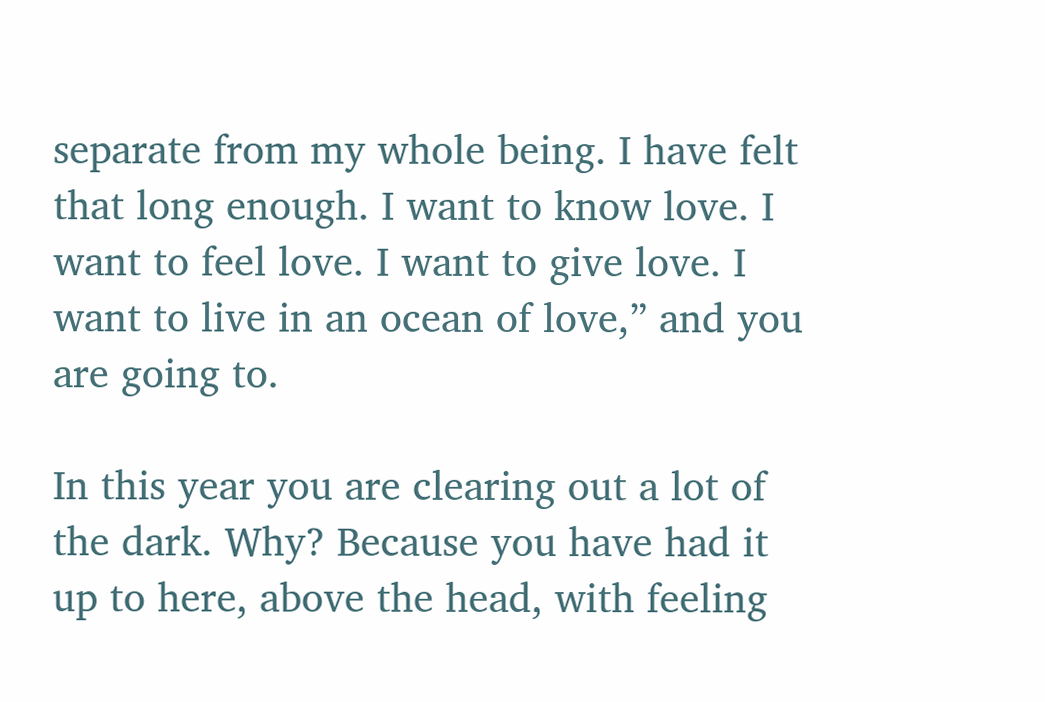separate from my whole being. I have felt that long enough. I want to know love. I want to feel love. I want to give love. I want to live in an ocean of love,” and you are going to.

In this year you are clearing out a lot of the dark. Why? Because you have had it up to here, above the head, with feeling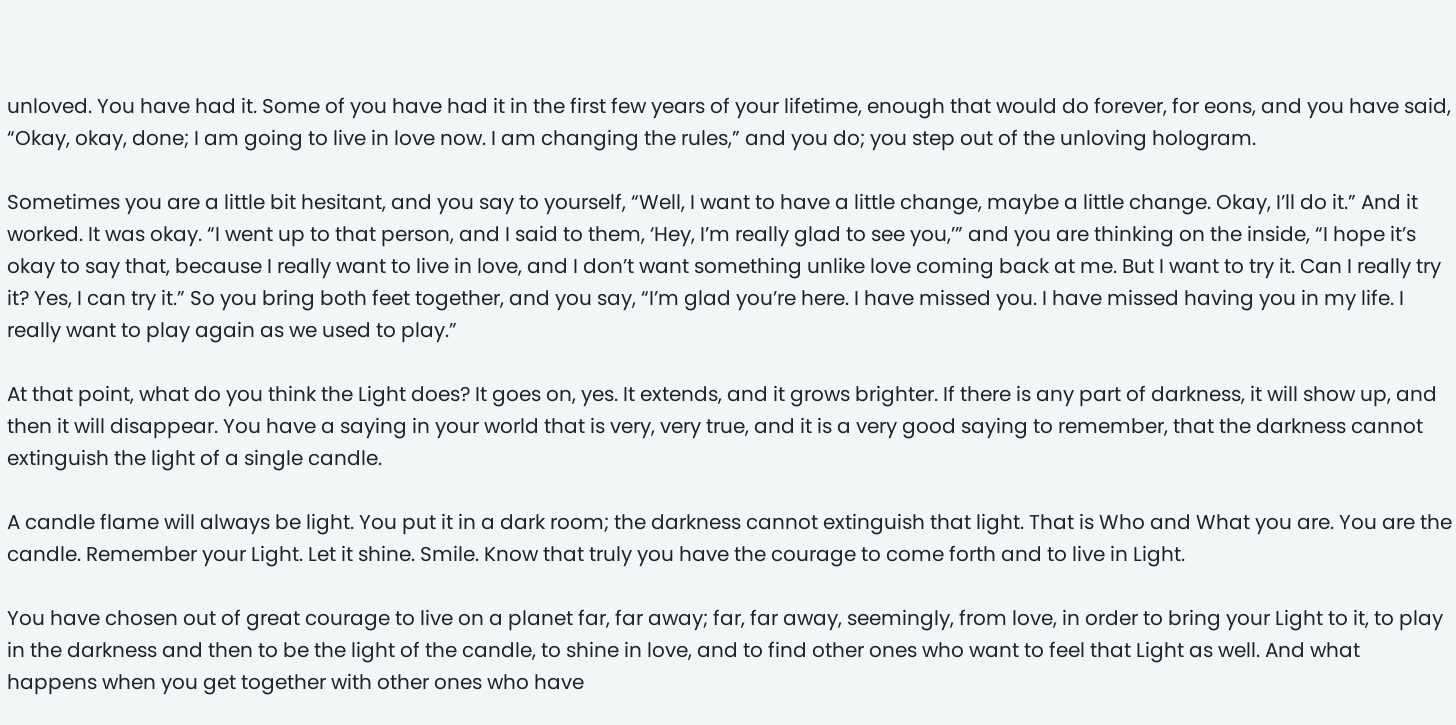unloved. You have had it. Some of you have had it in the first few years of your lifetime, enough that would do forever, for eons, and you have said, “Okay, okay, done; I am going to live in love now. I am changing the rules,” and you do; you step out of the unloving hologram.

Sometimes you are a little bit hesitant, and you say to yourself, “Well, I want to have a little change, maybe a little change. Okay, I’ll do it.” And it worked. It was okay. “I went up to that person, and I said to them, ‘Hey, I’m really glad to see you,’” and you are thinking on the inside, “I hope it’s okay to say that, because I really want to live in love, and I don’t want something unlike love coming back at me. But I want to try it. Can I really try it? Yes, I can try it.” So you bring both feet together, and you say, “I’m glad you’re here. I have missed you. I have missed having you in my life. I really want to play again as we used to play.”

At that point, what do you think the Light does? It goes on, yes. It extends, and it grows brighter. If there is any part of darkness, it will show up, and then it will disappear. You have a saying in your world that is very, very true, and it is a very good saying to remember, that the darkness cannot extinguish the light of a single candle.

A candle flame will always be light. You put it in a dark room; the darkness cannot extinguish that light. That is Who and What you are. You are the candle. Remember your Light. Let it shine. Smile. Know that truly you have the courage to come forth and to live in Light.

You have chosen out of great courage to live on a planet far, far away; far, far away, seemingly, from love, in order to bring your Light to it, to play in the darkness and then to be the light of the candle, to shine in love, and to find other ones who want to feel that Light as well. And what happens when you get together with other ones who have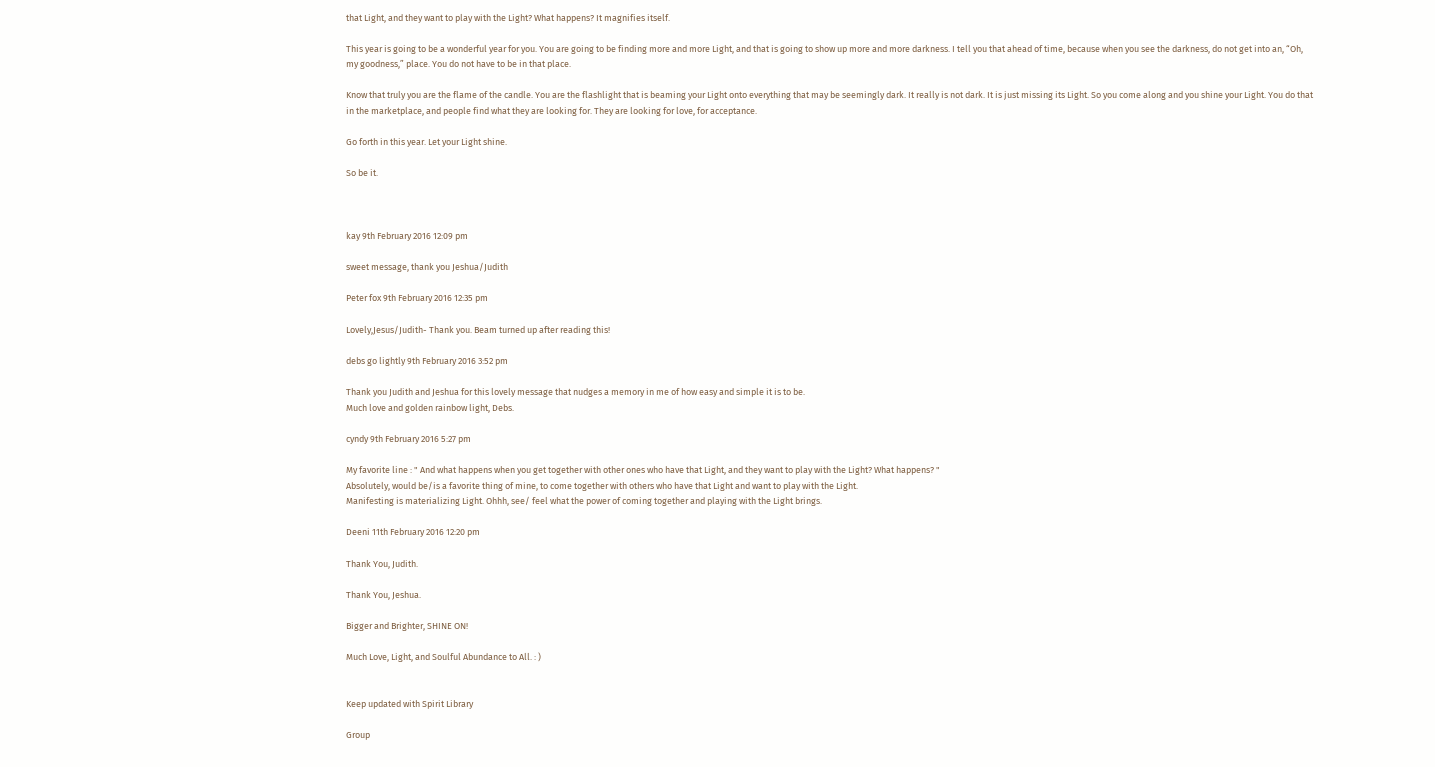that Light, and they want to play with the Light? What happens? It magnifies itself.

This year is going to be a wonderful year for you. You are going to be finding more and more Light, and that is going to show up more and more darkness. I tell you that ahead of time, because when you see the darkness, do not get into an, “Oh, my goodness,” place. You do not have to be in that place.

Know that truly you are the flame of the candle. You are the flashlight that is beaming your Light onto everything that may be seemingly dark. It really is not dark. It is just missing its Light. So you come along and you shine your Light. You do that in the marketplace, and people find what they are looking for. They are looking for love, for acceptance.

Go forth in this year. Let your Light shine.

So be it.



kay 9th February 2016 12:09 pm

sweet message, thank you Jeshua/Judith

Peter fox 9th February 2016 12:35 pm

Lovely,Jesus/Judith- Thank you. Beam turned up after reading this!

debs go lightly 9th February 2016 3:52 pm

Thank you Judith and Jeshua for this lovely message that nudges a memory in me of how easy and simple it is to be.
Much love and golden rainbow light, Debs.

cyndy 9th February 2016 5:27 pm

My favorite line : " And what happens when you get together with other ones who have that Light, and they want to play with the Light? What happens? "
Absolutely, would be/is a favorite thing of mine, to come together with others who have that Light and want to play with the Light.
Manifesting is materializing Light. Ohhh, see/ feel what the power of coming together and playing with the Light brings.

Deeni 11th February 2016 12:20 pm

Thank You, Judith.

Thank You, Jeshua.

Bigger and Brighter, SHINE ON!

Much Love, Light, and Soulful Abundance to All. : )


Keep updated with Spirit Library

Group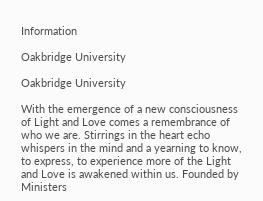Information

Oakbridge University

Oakbridge University

With the emergence of a new consciousness of Light and Love comes a remembrance of who we are. Stirrings in the heart echo whispers in the mind and a yearning to know, to express, to experience more of the Light and Love is awakened within us. Founded by Ministers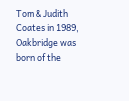Tom & Judith Coates in 1989, Oakbridge was born of the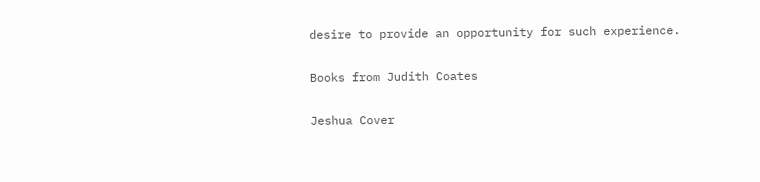desire to provide an opportunity for such experience.

Books from Judith Coates

Jeshua Cover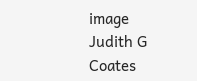image
Judith G Coates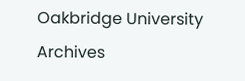Oakbridge University Archives